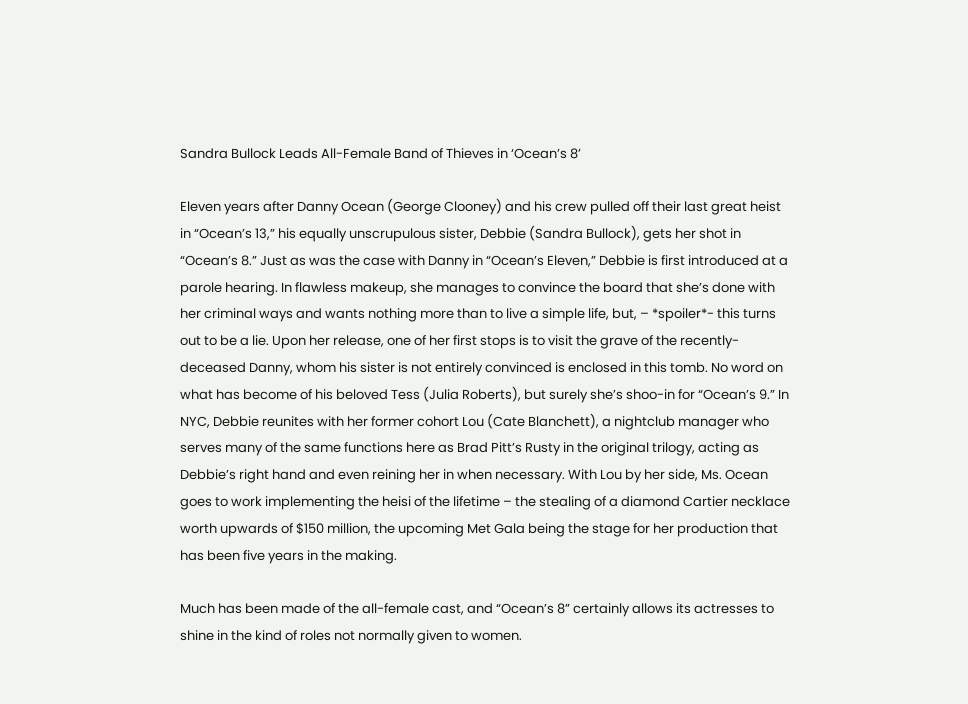Sandra Bullock Leads All-Female Band of Thieves in ‘Ocean’s 8’

Eleven years after Danny Ocean (George Clooney) and his crew pulled off their last great heist in “Ocean’s 13,” his equally unscrupulous sister, Debbie (Sandra Bullock), gets her shot in “Ocean’s 8.” Just as was the case with Danny in “Ocean’s Eleven,” Debbie is first introduced at a parole hearing. In flawless makeup, she manages to convince the board that she’s done with her criminal ways and wants nothing more than to live a simple life, but, – *spoiler*- this turns out to be a lie. Upon her release, one of her first stops is to visit the grave of the recently-deceased Danny, whom his sister is not entirely convinced is enclosed in this tomb. No word on what has become of his beloved Tess (Julia Roberts), but surely she’s shoo-in for “Ocean’s 9.” In NYC, Debbie reunites with her former cohort Lou (Cate Blanchett), a nightclub manager who serves many of the same functions here as Brad Pitt’s Rusty in the original trilogy, acting as Debbie’s right hand and even reining her in when necessary. With Lou by her side, Ms. Ocean goes to work implementing the heisi of the lifetime – the stealing of a diamond Cartier necklace worth upwards of $150 million, the upcoming Met Gala being the stage for her production that has been five years in the making.

Much has been made of the all-female cast, and “Ocean’s 8” certainly allows its actresses to shine in the kind of roles not normally given to women.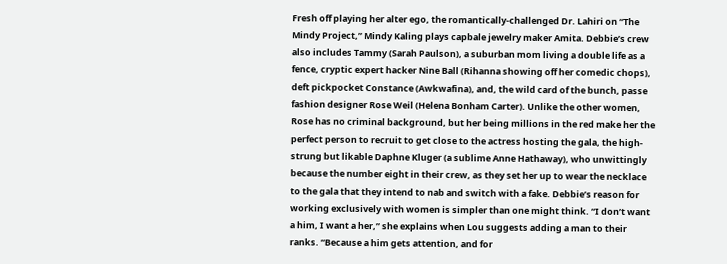Fresh off playing her alter ego, the romantically-challenged Dr. Lahiri on “The Mindy Project,” Mindy Kaling plays capbale jewelry maker Amita. Debbie’s crew also includes Tammy (Sarah Paulson), a suburban mom living a double life as a fence, cryptic expert hacker Nine Ball (Rihanna showing off her comedic chops), deft pickpocket Constance (Awkwafina), and, the wild card of the bunch, passe fashion designer Rose Weil (Helena Bonham Carter). Unlike the other women, Rose has no criminal background, but her being millions in the red make her the perfect person to recruit to get close to the actress hosting the gala, the high-strung but likable Daphne Kluger (a sublime Anne Hathaway), who unwittingly because the number eight in their crew, as they set her up to wear the necklace to the gala that they intend to nab and switch with a fake. Debbie’s reason for working exclusively with women is simpler than one might think. “I don’t want a him, I want a her,” she explains when Lou suggests adding a man to their ranks. “Because a him gets attention, and for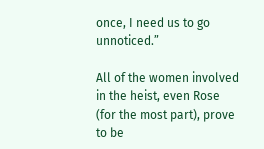once, I need us to go unnoticed.”

All of the women involved in the heist, even Rose (for the most part), prove to be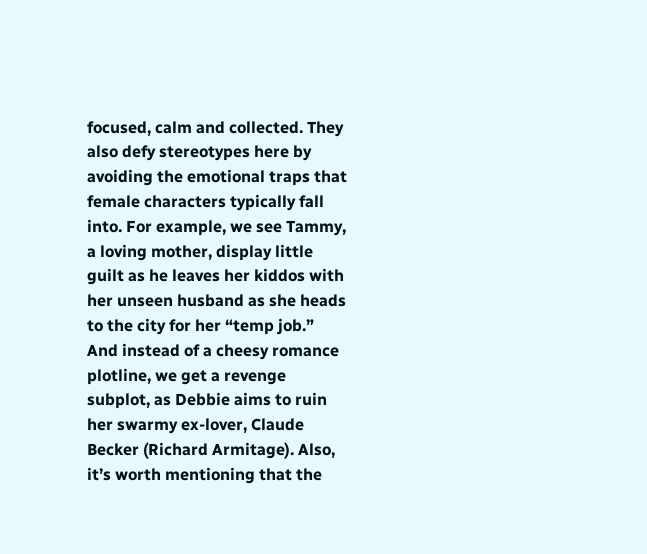focused, calm and collected. They also defy stereotypes here by avoiding the emotional traps that female characters typically fall into. For example, we see Tammy, a loving mother, display little guilt as he leaves her kiddos with her unseen husband as she heads to the city for her “temp job.” And instead of a cheesy romance plotline, we get a revenge subplot, as Debbie aims to ruin her swarmy ex-lover, Claude Becker (Richard Armitage). Also, it’s worth mentioning that the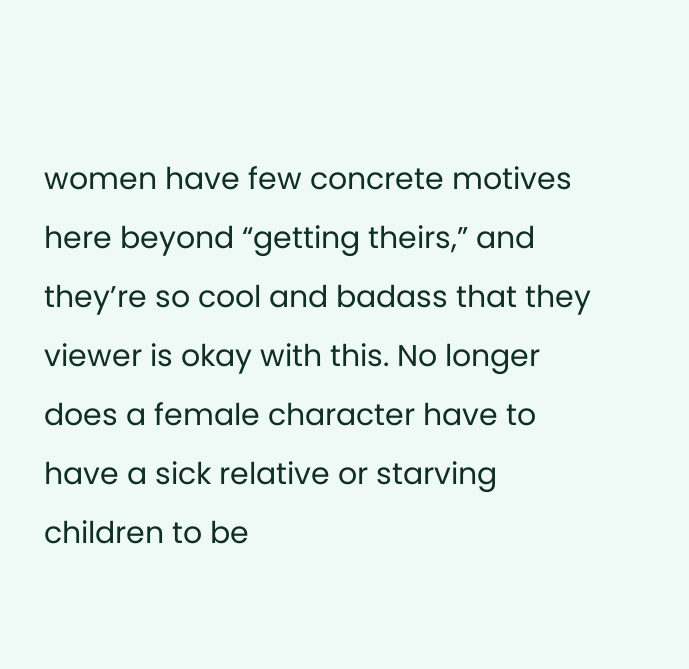women have few concrete motives here beyond “getting theirs,” and they’re so cool and badass that they viewer is okay with this. No longer does a female character have to have a sick relative or starving children to be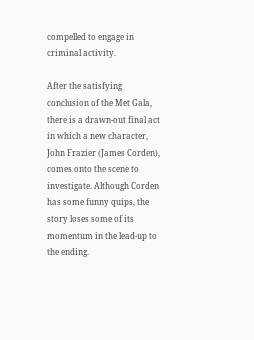compelled to engage in criminal activity.

After the satisfying conclusion of the Met Gala, there is a drawn-out final act in which a new character, John Frazier (James Corden), comes onto the scene to investigate. Although Corden has some funny quips, the story loses some of its momentum in the lead-up to the ending.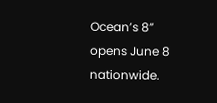Ocean’s 8” opens June 8 nationwide.